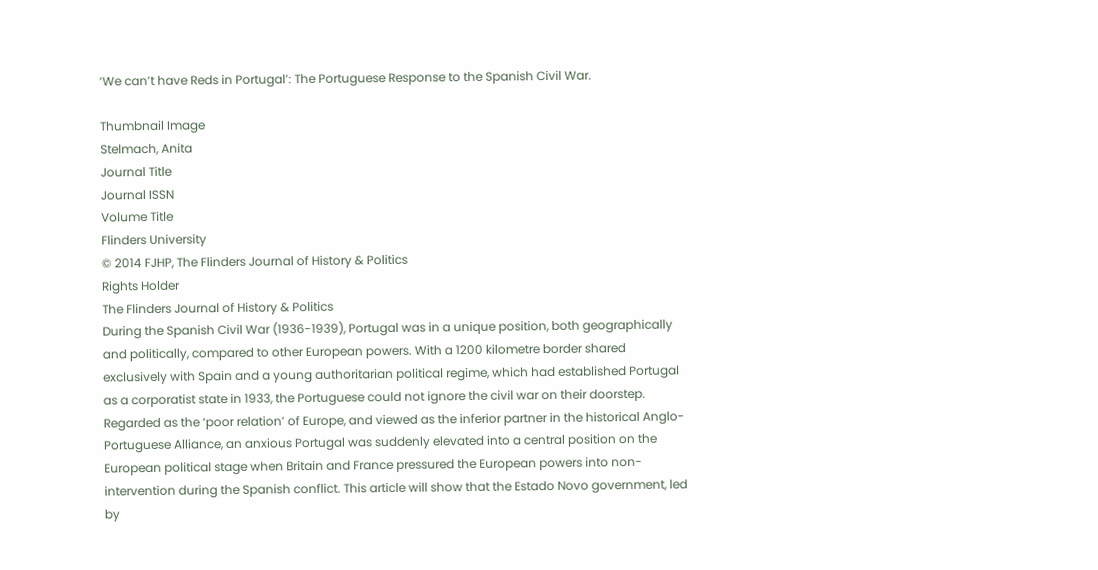‘We can’t have Reds in Portugal’: The Portuguese Response to the Spanish Civil War.

Thumbnail Image
Stelmach, Anita
Journal Title
Journal ISSN
Volume Title
Flinders University
© 2014 FJHP, The Flinders Journal of History & Politics
Rights Holder
The Flinders Journal of History & Politics
During the Spanish Civil War (1936-1939), Portugal was in a unique position, both geographically and politically, compared to other European powers. With a 1200 kilometre border shared exclusively with Spain and a young authoritarian political regime, which had established Portugal as a corporatist state in 1933, the Portuguese could not ignore the civil war on their doorstep. Regarded as the ‘poor relation’ of Europe, and viewed as the inferior partner in the historical Anglo-Portuguese Alliance, an anxious Portugal was suddenly elevated into a central position on the European political stage when Britain and France pressured the European powers into non-intervention during the Spanish conflict. This article will show that the Estado Novo government, led by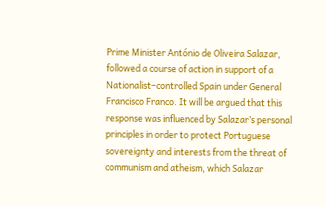Prime Minister António de Oliveira Salazar, followed a course of action in support of a Nationalist–controlled Spain under General Francisco Franco. It will be argued that this response was influenced by Salazar’s personal principles in order to protect Portuguese sovereignty and interests from the threat of communism and atheism, which Salazar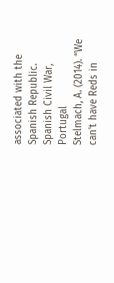associated with the Spanish Republic.
Spanish Civil War, Portugal
Stelmach, A. (2014). “We can't have Reds in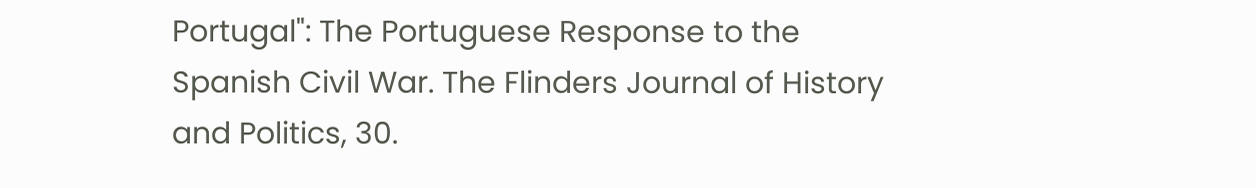Portugal": The Portuguese Response to the Spanish Civil War. The Flinders Journal of History and Politics, 30.